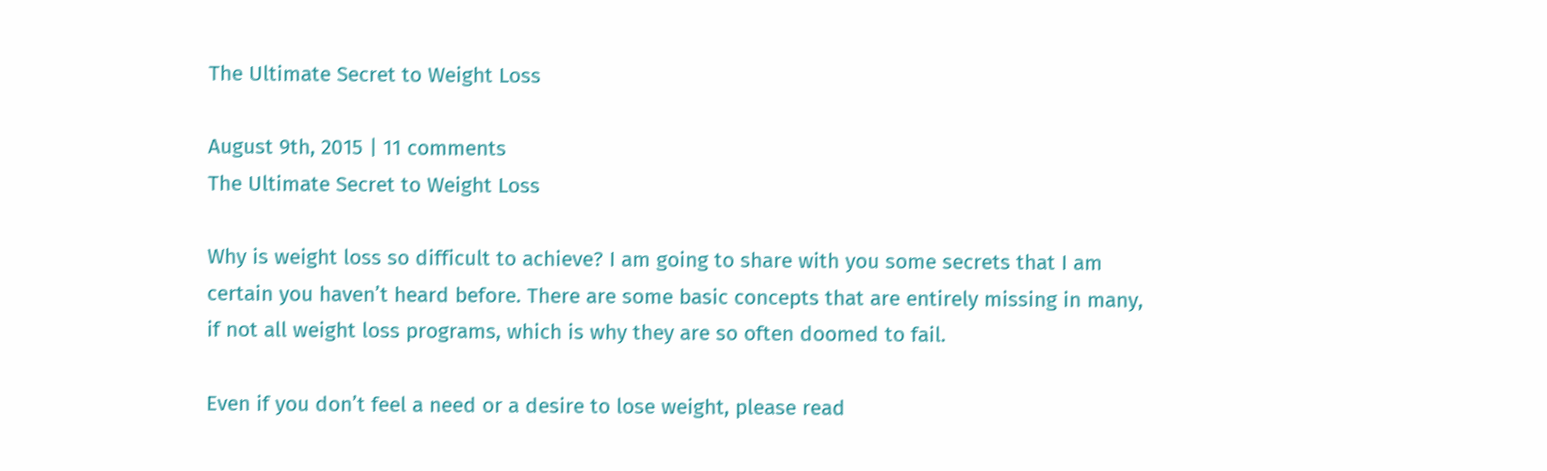The Ultimate Secret to Weight Loss

August 9th, 2015 | 11 comments
The Ultimate Secret to Weight Loss

Why is weight loss so difficult to achieve? I am going to share with you some secrets that I am certain you haven’t heard before. There are some basic concepts that are entirely missing in many, if not all weight loss programs, which is why they are so often doomed to fail.

Even if you don’t feel a need or a desire to lose weight, please read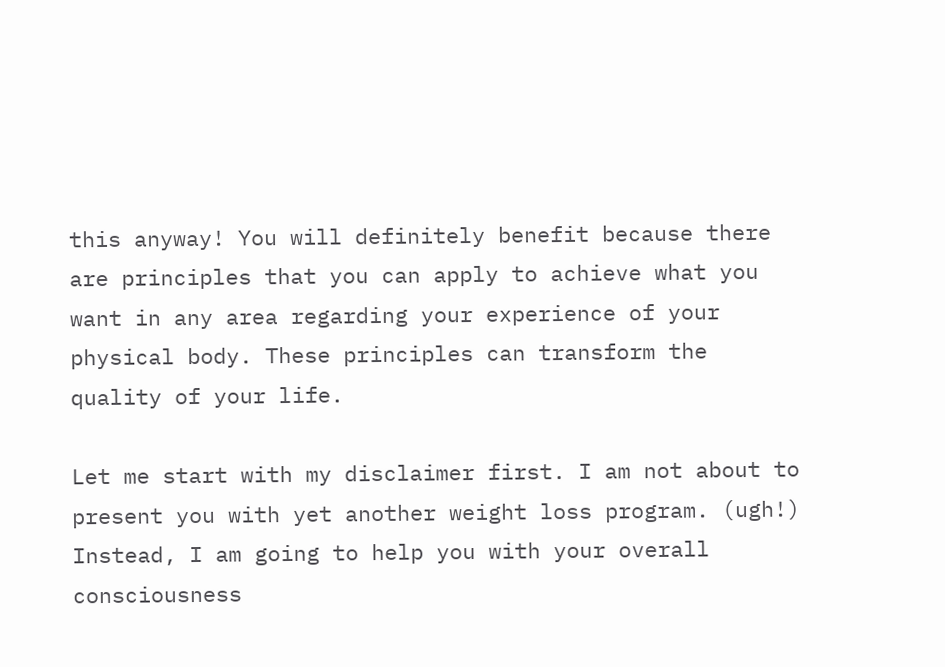this anyway! You will definitely benefit because there are principles that you can apply to achieve what you want in any area regarding your experience of your physical body. These principles can transform the quality of your life.

Let me start with my disclaimer first. I am not about to present you with yet another weight loss program. (ugh!) Instead, I am going to help you with your overall consciousness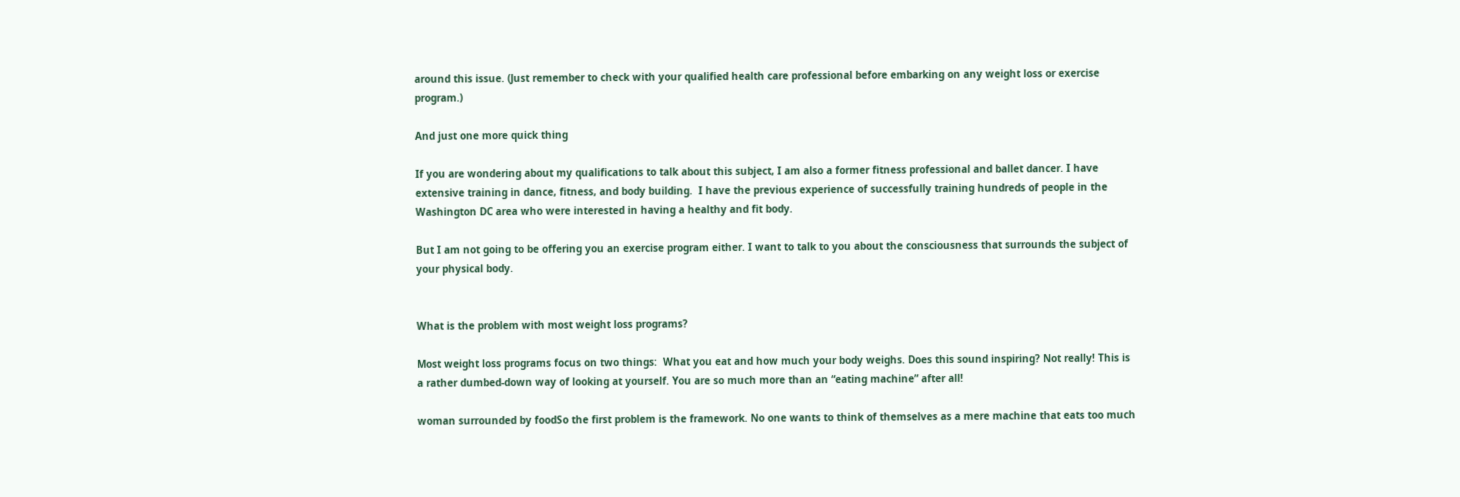around this issue. (Just remember to check with your qualified health care professional before embarking on any weight loss or exercise program.)

And just one more quick thing

If you are wondering about my qualifications to talk about this subject, I am also a former fitness professional and ballet dancer. I have extensive training in dance, fitness, and body building.  I have the previous experience of successfully training hundreds of people in the Washington DC area who were interested in having a healthy and fit body.

But I am not going to be offering you an exercise program either. I want to talk to you about the consciousness that surrounds the subject of your physical body.


What is the problem with most weight loss programs?

Most weight loss programs focus on two things:  What you eat and how much your body weighs. Does this sound inspiring? Not really! This is a rather dumbed-down way of looking at yourself. You are so much more than an “eating machine” after all!

woman surrounded by foodSo the first problem is the framework. No one wants to think of themselves as a mere machine that eats too much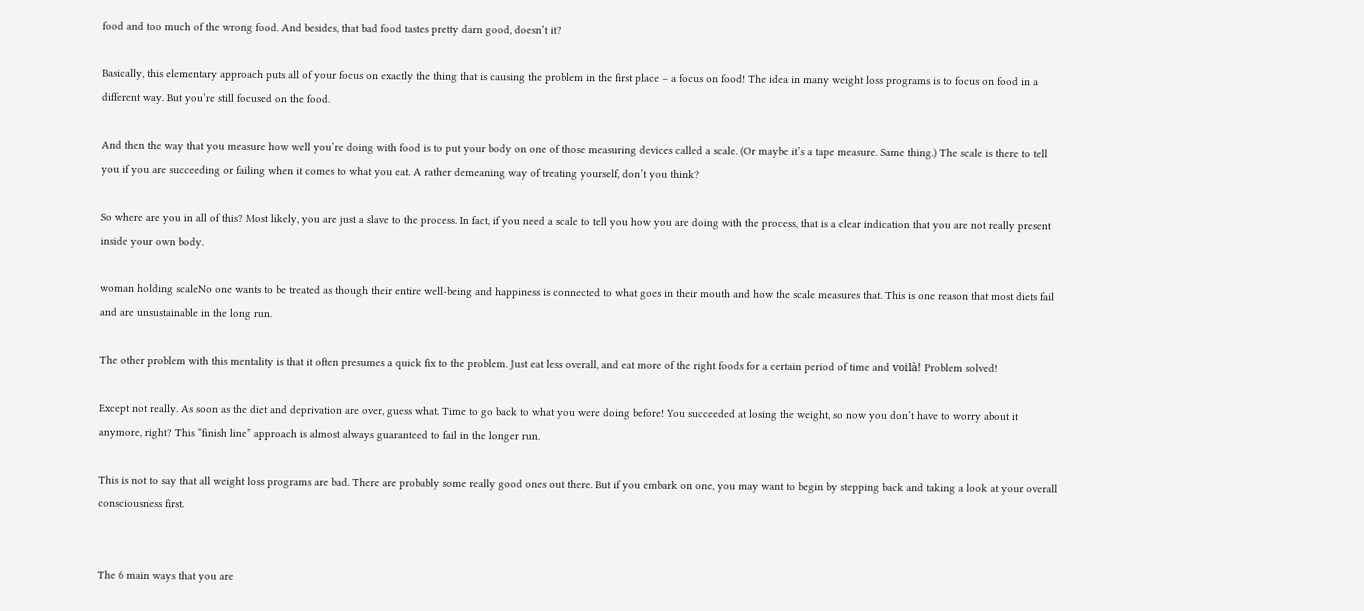food and too much of the wrong food. And besides, that bad food tastes pretty darn good, doesn’t it?

Basically, this elementary approach puts all of your focus on exactly the thing that is causing the problem in the first place – a focus on food! The idea in many weight loss programs is to focus on food in a different way. But you’re still focused on the food.

And then the way that you measure how well you’re doing with food is to put your body on one of those measuring devices called a scale. (Or maybe it’s a tape measure. Same thing.) The scale is there to tell you if you are succeeding or failing when it comes to what you eat. A rather demeaning way of treating yourself, don’t you think?

So where are you in all of this? Most likely, you are just a slave to the process. In fact, if you need a scale to tell you how you are doing with the process, that is a clear indication that you are not really present inside your own body.

woman holding scaleNo one wants to be treated as though their entire well-being and happiness is connected to what goes in their mouth and how the scale measures that. This is one reason that most diets fail and are unsustainable in the long run.

The other problem with this mentality is that it often presumes a quick fix to the problem. Just eat less overall, and eat more of the right foods for a certain period of time and voilà! Problem solved!

Except not really. As soon as the diet and deprivation are over, guess what. Time to go back to what you were doing before! You succeeded at losing the weight, so now you don’t have to worry about it anymore, right? This “finish line” approach is almost always guaranteed to fail in the longer run.

This is not to say that all weight loss programs are bad. There are probably some really good ones out there. But if you embark on one, you may want to begin by stepping back and taking a look at your overall consciousness first.


The 6 main ways that you are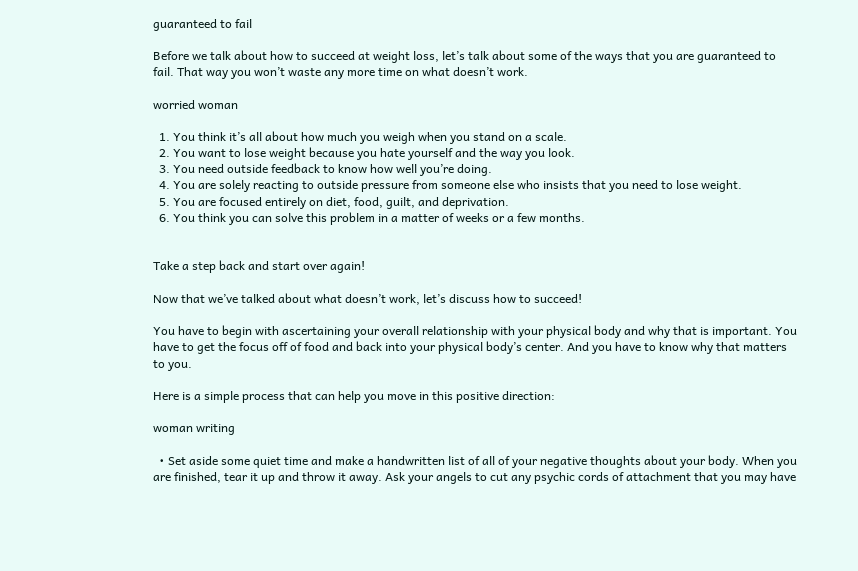guaranteed to fail

Before we talk about how to succeed at weight loss, let’s talk about some of the ways that you are guaranteed to fail. That way you won’t waste any more time on what doesn’t work.

worried woman

  1. You think it’s all about how much you weigh when you stand on a scale.
  2. You want to lose weight because you hate yourself and the way you look.
  3. You need outside feedback to know how well you’re doing.
  4. You are solely reacting to outside pressure from someone else who insists that you need to lose weight.
  5. You are focused entirely on diet, food, guilt, and deprivation.
  6. You think you can solve this problem in a matter of weeks or a few months.


Take a step back and start over again!

Now that we’ve talked about what doesn’t work, let’s discuss how to succeed!

You have to begin with ascertaining your overall relationship with your physical body and why that is important. You have to get the focus off of food and back into your physical body’s center. And you have to know why that matters to you.

Here is a simple process that can help you move in this positive direction:

woman writing

  • Set aside some quiet time and make a handwritten list of all of your negative thoughts about your body. When you are finished, tear it up and throw it away. Ask your angels to cut any psychic cords of attachment that you may have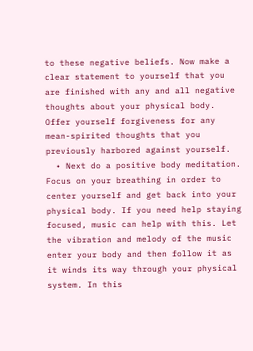to these negative beliefs. Now make a clear statement to yourself that you are finished with any and all negative thoughts about your physical body. Offer yourself forgiveness for any mean-spirited thoughts that you previously harbored against yourself.
  • Next do a positive body meditation. Focus on your breathing in order to center yourself and get back into your physical body. If you need help staying focused, music can help with this. Let the vibration and melody of the music enter your body and then follow it as it winds its way through your physical system. In this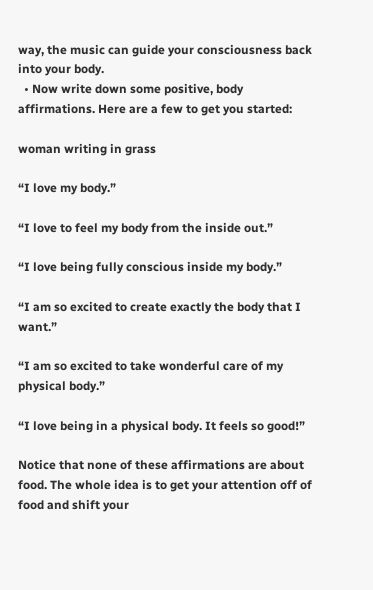way, the music can guide your consciousness back into your body.
  • Now write down some positive, body affirmations. Here are a few to get you started:

woman writing in grass

“I love my body.”

“I love to feel my body from the inside out.”

“I love being fully conscious inside my body.”

“I am so excited to create exactly the body that I want.”

“I am so excited to take wonderful care of my physical body.”

“I love being in a physical body. It feels so good!”

Notice that none of these affirmations are about food. The whole idea is to get your attention off of food and shift your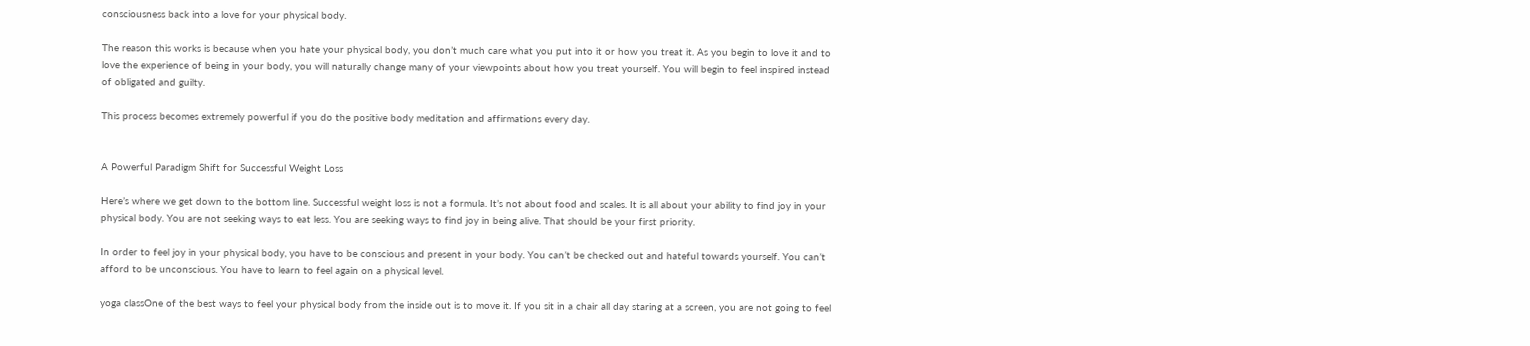consciousness back into a love for your physical body.

The reason this works is because when you hate your physical body, you don’t much care what you put into it or how you treat it. As you begin to love it and to love the experience of being in your body, you will naturally change many of your viewpoints about how you treat yourself. You will begin to feel inspired instead of obligated and guilty.

This process becomes extremely powerful if you do the positive body meditation and affirmations every day.


A Powerful Paradigm Shift for Successful Weight Loss

Here’s where we get down to the bottom line. Successful weight loss is not a formula. It’s not about food and scales. It is all about your ability to find joy in your physical body. You are not seeking ways to eat less. You are seeking ways to find joy in being alive. That should be your first priority.

In order to feel joy in your physical body, you have to be conscious and present in your body. You can’t be checked out and hateful towards yourself. You can’t afford to be unconscious. You have to learn to feel again on a physical level.

yoga classOne of the best ways to feel your physical body from the inside out is to move it. If you sit in a chair all day staring at a screen, you are not going to feel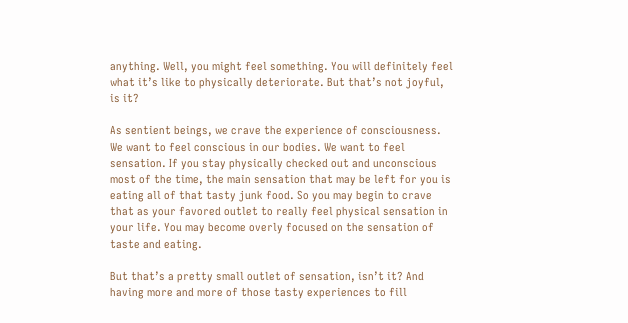anything. Well, you might feel something. You will definitely feel what it’s like to physically deteriorate. But that’s not joyful, is it?

As sentient beings, we crave the experience of consciousness. We want to feel conscious in our bodies. We want to feel sensation. If you stay physically checked out and unconscious most of the time, the main sensation that may be left for you is eating all of that tasty junk food. So you may begin to crave that as your favored outlet to really feel physical sensation in your life. You may become overly focused on the sensation of taste and eating.

But that’s a pretty small outlet of sensation, isn’t it? And having more and more of those tasty experiences to fill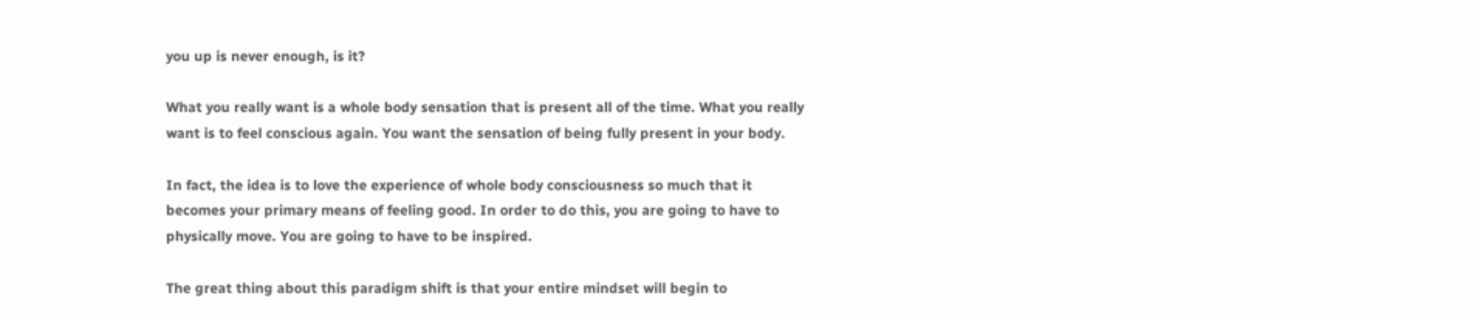you up is never enough, is it?

What you really want is a whole body sensation that is present all of the time. What you really want is to feel conscious again. You want the sensation of being fully present in your body.

In fact, the idea is to love the experience of whole body consciousness so much that it becomes your primary means of feeling good. In order to do this, you are going to have to physically move. You are going to have to be inspired.

The great thing about this paradigm shift is that your entire mindset will begin to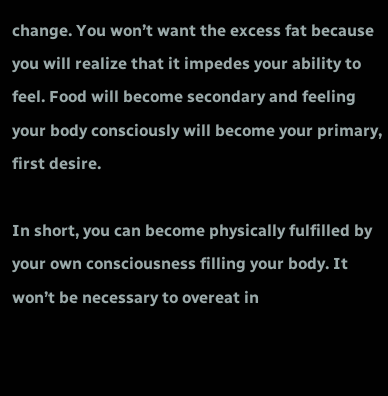change. You won’t want the excess fat because you will realize that it impedes your ability to feel. Food will become secondary and feeling your body consciously will become your primary, first desire.

In short, you can become physically fulfilled by your own consciousness filling your body. It won’t be necessary to overeat in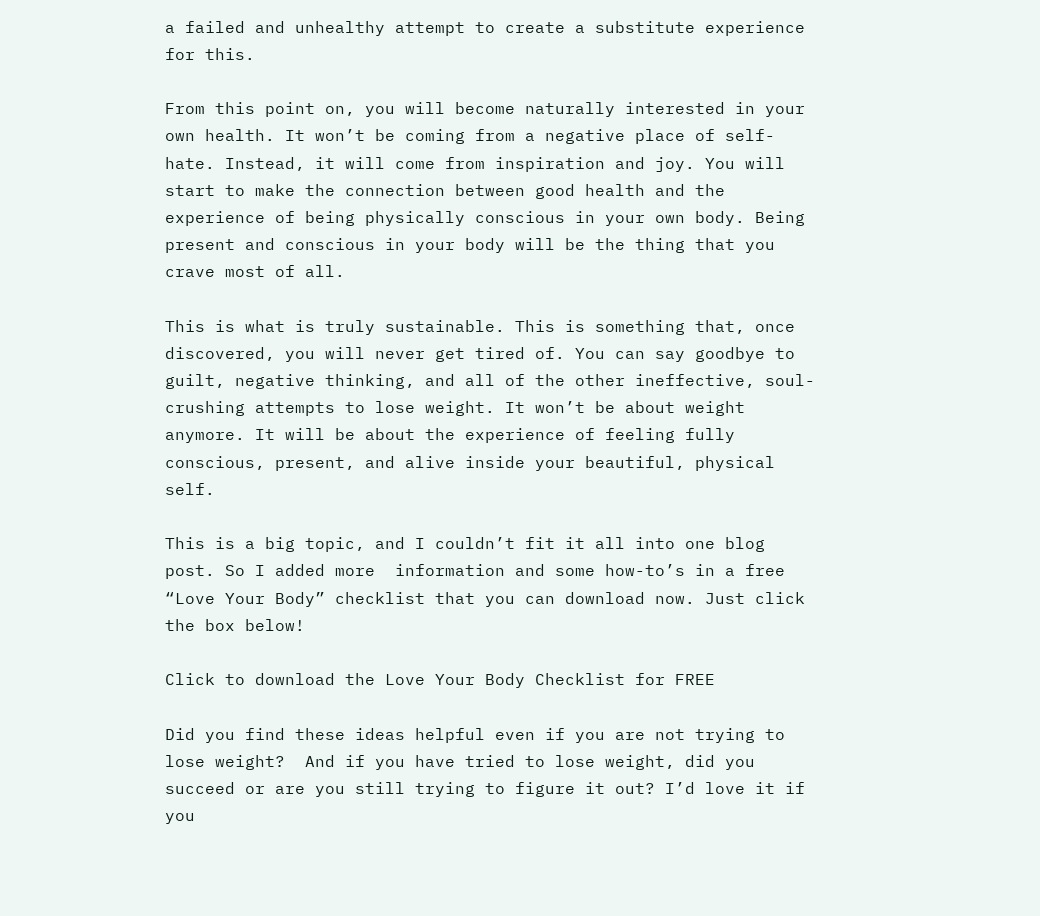a failed and unhealthy attempt to create a substitute experience for this.

From this point on, you will become naturally interested in your own health. It won’t be coming from a negative place of self-hate. Instead, it will come from inspiration and joy. You will start to make the connection between good health and the experience of being physically conscious in your own body. Being present and conscious in your body will be the thing that you crave most of all.

This is what is truly sustainable. This is something that, once discovered, you will never get tired of. You can say goodbye to guilt, negative thinking, and all of the other ineffective, soul-crushing attempts to lose weight. It won’t be about weight anymore. It will be about the experience of feeling fully conscious, present, and alive inside your beautiful, physical self.

This is a big topic, and I couldn’t fit it all into one blog post. So I added more  information and some how-to’s in a free “Love Your Body” checklist that you can download now. Just click the box below!

Click to download the Love Your Body Checklist for FREE

Did you find these ideas helpful even if you are not trying to lose weight?  And if you have tried to lose weight, did you succeed or are you still trying to figure it out? I’d love it if you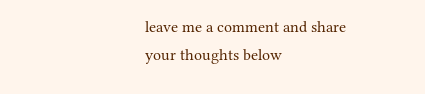leave me a comment and share your thoughts below